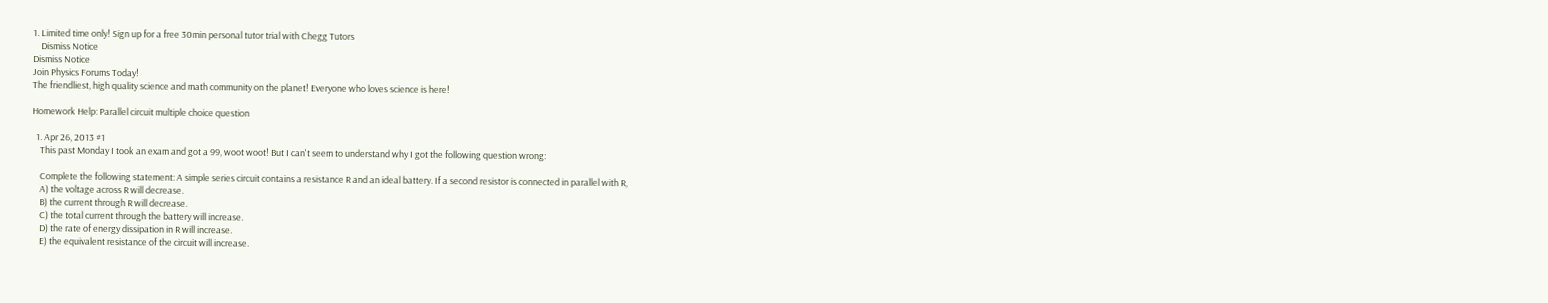1. Limited time only! Sign up for a free 30min personal tutor trial with Chegg Tutors
    Dismiss Notice
Dismiss Notice
Join Physics Forums Today!
The friendliest, high quality science and math community on the planet! Everyone who loves science is here!

Homework Help: Parallel circuit multiple choice question

  1. Apr 26, 2013 #1
    This past Monday I took an exam and got a 99, woot woot! But I can't seem to understand why I got the following question wrong:

    Complete the following statement: A simple series circuit contains a resistance R and an ideal battery. If a second resistor is connected in parallel with R,
    A) the voltage across R will decrease.
    B) the current through R will decrease.
    C) the total current through the battery will increase.
    D) the rate of energy dissipation in R will increase.
    E) the equivalent resistance of the circuit will increase.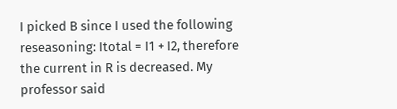I picked B since I used the following reseasoning: Itotal = I1 + I2, therefore the current in R is decreased. My professor said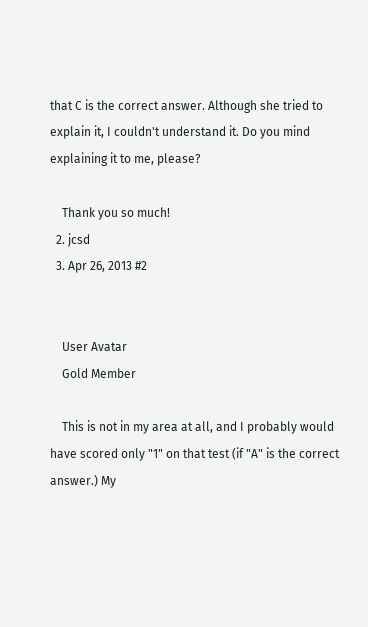that C is the correct answer. Although she tried to explain it, I couldn't understand it. Do you mind explaining it to me, please?

    Thank you so much!
  2. jcsd
  3. Apr 26, 2013 #2


    User Avatar
    Gold Member

    This is not in my area at all, and I probably would have scored only "1" on that test (if "A" is the correct answer.) My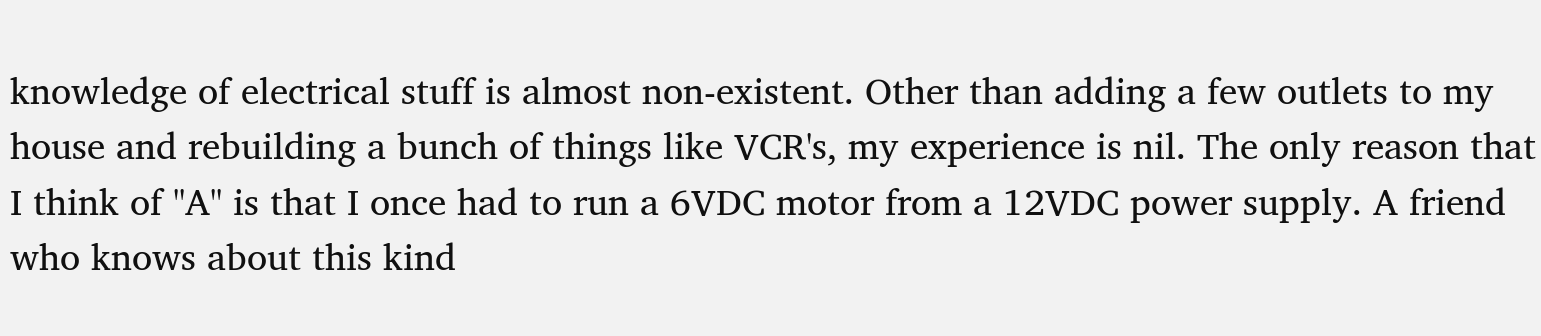knowledge of electrical stuff is almost non-existent. Other than adding a few outlets to my house and rebuilding a bunch of things like VCR's, my experience is nil. The only reason that I think of "A" is that I once had to run a 6VDC motor from a 12VDC power supply. A friend who knows about this kind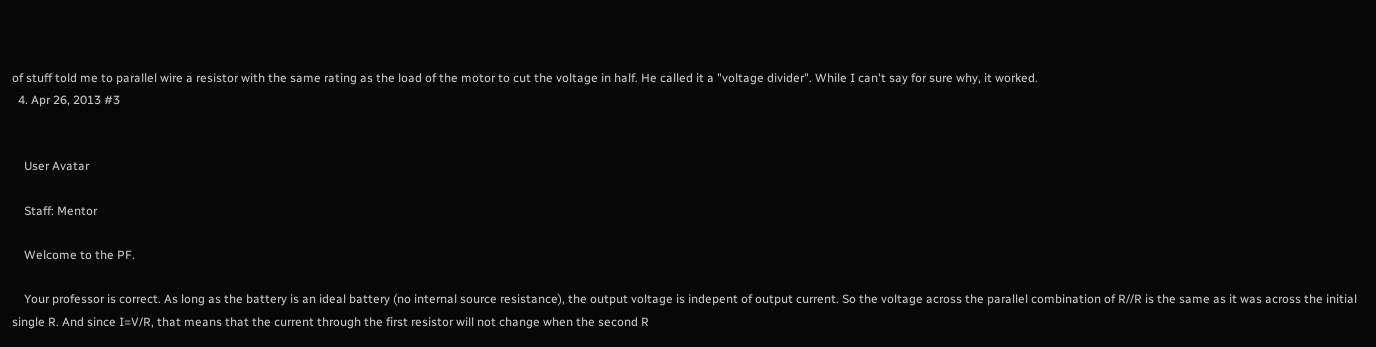of stuff told me to parallel wire a resistor with the same rating as the load of the motor to cut the voltage in half. He called it a "voltage divider". While I can't say for sure why, it worked.
  4. Apr 26, 2013 #3


    User Avatar

    Staff: Mentor

    Welcome to the PF.

    Your professor is correct. As long as the battery is an ideal battery (no internal source resistance), the output voltage is indepent of output current. So the voltage across the parallel combination of R//R is the same as it was across the initial single R. And since I=V/R, that means that the current through the first resistor will not change when the second R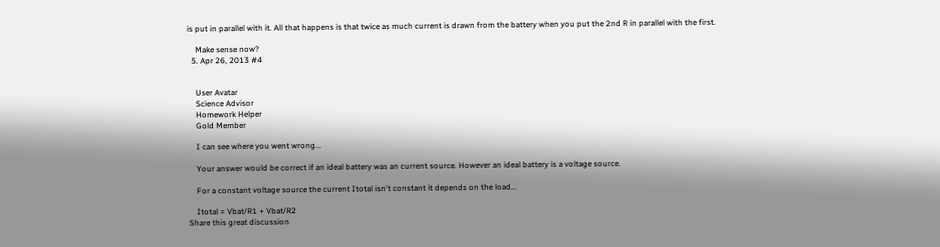is put in parallel with it. All that happens is that twice as much current is drawn from the battery when you put the 2nd R in parallel with the first.

    Make sense now?
  5. Apr 26, 2013 #4


    User Avatar
    Science Advisor
    Homework Helper
    Gold Member

    I can see where you went wrong...

    Your answer would be correct if an ideal battery was an current source. However an ideal battery is a voltage source.

    For a constant voltage source the current Itotal isn't constant it depends on the load...

    Itotal = Vbat/R1 + Vbat/R2
Share this great discussion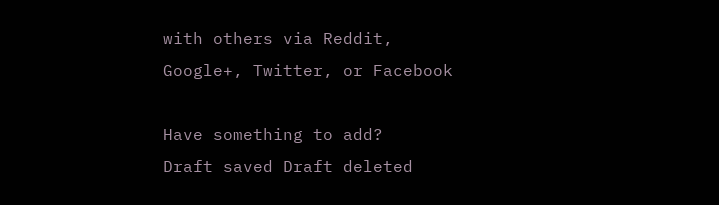with others via Reddit, Google+, Twitter, or Facebook

Have something to add?
Draft saved Draft deleted